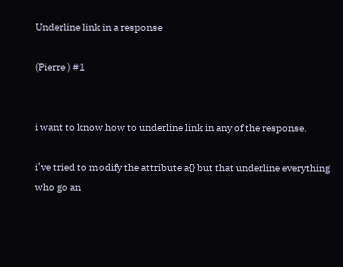Underline link in a response

(Pierre ) #1


i want to know how to underline link in any of the response.

i’ve tried to modify the attribute a{} but that underline everything who go an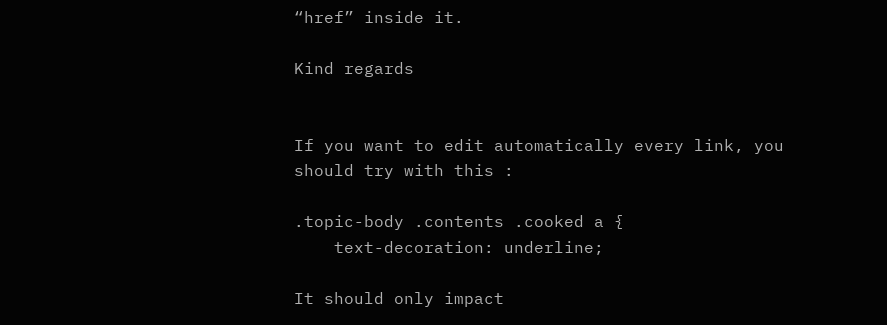“href” inside it.

Kind regards


If you want to edit automatically every link, you should try with this :

.topic-body .contents .cooked a {
    text-decoration: underline;

It should only impact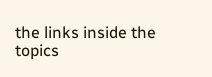the links inside the topics